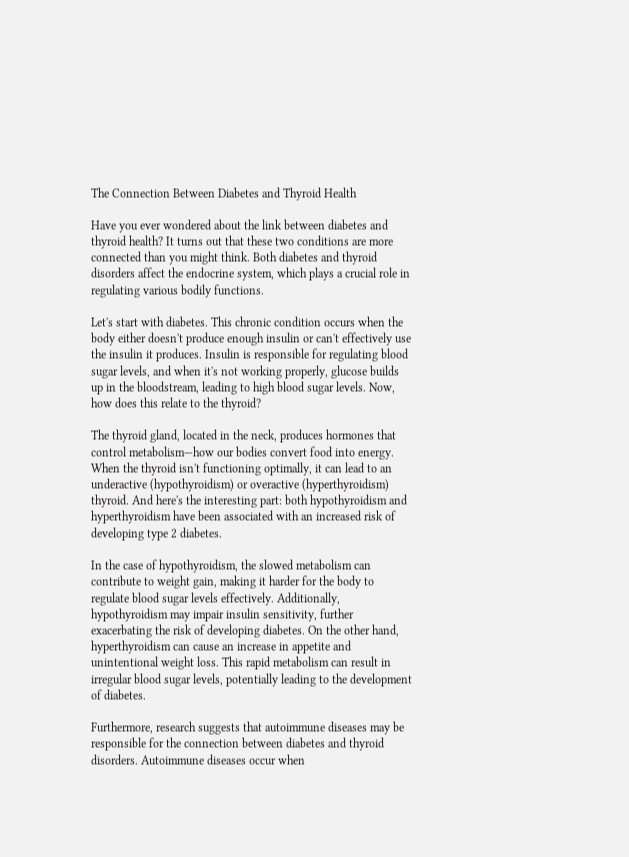The Connection Between Diabetes and Thyroid Health

Have you ever wondered about the link between diabetes and thyroid health? It turns out that these two conditions are more connected than you might think. Both diabetes and thyroid disorders affect the endocrine system, which plays a crucial role in regulating various bodily functions.

Let's start with diabetes. This chronic condition occurs when the body either doesn't produce enough insulin or can't effectively use the insulin it produces. Insulin is responsible for regulating blood sugar levels, and when it's not working properly, glucose builds up in the bloodstream, leading to high blood sugar levels. Now, how does this relate to the thyroid?

The thyroid gland, located in the neck, produces hormones that control metabolism—how our bodies convert food into energy. When the thyroid isn't functioning optimally, it can lead to an underactive (hypothyroidism) or overactive (hyperthyroidism) thyroid. And here's the interesting part: both hypothyroidism and hyperthyroidism have been associated with an increased risk of developing type 2 diabetes.

In the case of hypothyroidism, the slowed metabolism can contribute to weight gain, making it harder for the body to regulate blood sugar levels effectively. Additionally, hypothyroidism may impair insulin sensitivity, further exacerbating the risk of developing diabetes. On the other hand, hyperthyroidism can cause an increase in appetite and unintentional weight loss. This rapid metabolism can result in irregular blood sugar levels, potentially leading to the development of diabetes.

Furthermore, research suggests that autoimmune diseases may be responsible for the connection between diabetes and thyroid disorders. Autoimmune diseases occur when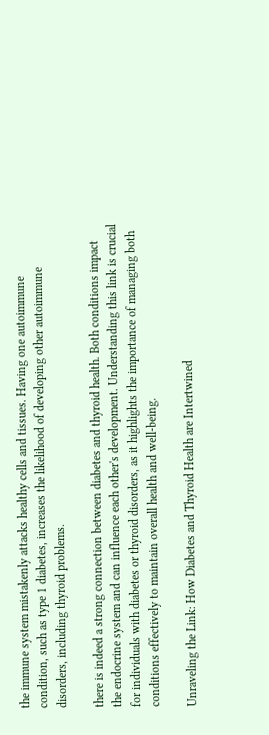the immune system mistakenly attacks healthy cells and tissues. Having one autoimmune condition, such as type 1 diabetes, increases the likelihood of developing other autoimmune disorders, including thyroid problems.

there is indeed a strong connection between diabetes and thyroid health. Both conditions impact the endocrine system and can influence each other's development. Understanding this link is crucial for individuals with diabetes or thyroid disorders, as it highlights the importance of managing both conditions effectively to maintain overall health and well-being.

Unraveling the Link: How Diabetes and Thyroid Health are Intertwined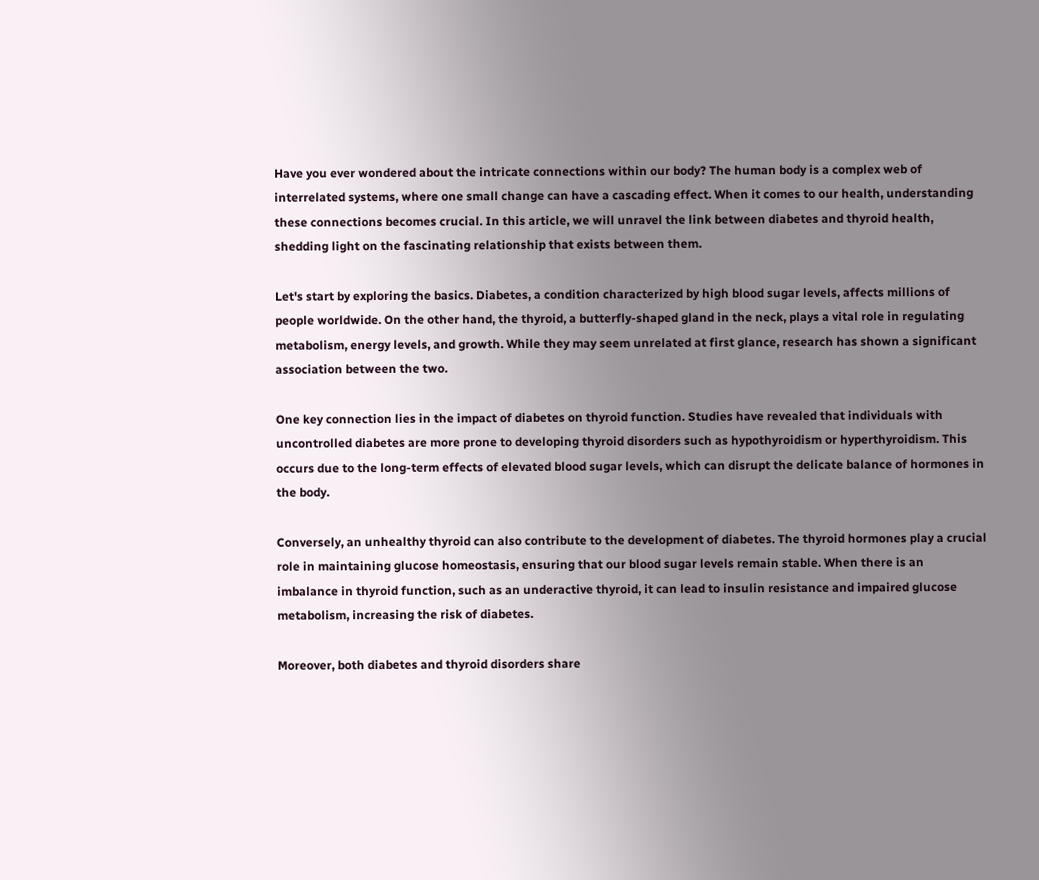Have you ever wondered about the intricate connections within our body? The human body is a complex web of interrelated systems, where one small change can have a cascading effect. When it comes to our health, understanding these connections becomes crucial. In this article, we will unravel the link between diabetes and thyroid health, shedding light on the fascinating relationship that exists between them.

Let's start by exploring the basics. Diabetes, a condition characterized by high blood sugar levels, affects millions of people worldwide. On the other hand, the thyroid, a butterfly-shaped gland in the neck, plays a vital role in regulating metabolism, energy levels, and growth. While they may seem unrelated at first glance, research has shown a significant association between the two.

One key connection lies in the impact of diabetes on thyroid function. Studies have revealed that individuals with uncontrolled diabetes are more prone to developing thyroid disorders such as hypothyroidism or hyperthyroidism. This occurs due to the long-term effects of elevated blood sugar levels, which can disrupt the delicate balance of hormones in the body.

Conversely, an unhealthy thyroid can also contribute to the development of diabetes. The thyroid hormones play a crucial role in maintaining glucose homeostasis, ensuring that our blood sugar levels remain stable. When there is an imbalance in thyroid function, such as an underactive thyroid, it can lead to insulin resistance and impaired glucose metabolism, increasing the risk of diabetes.

Moreover, both diabetes and thyroid disorders share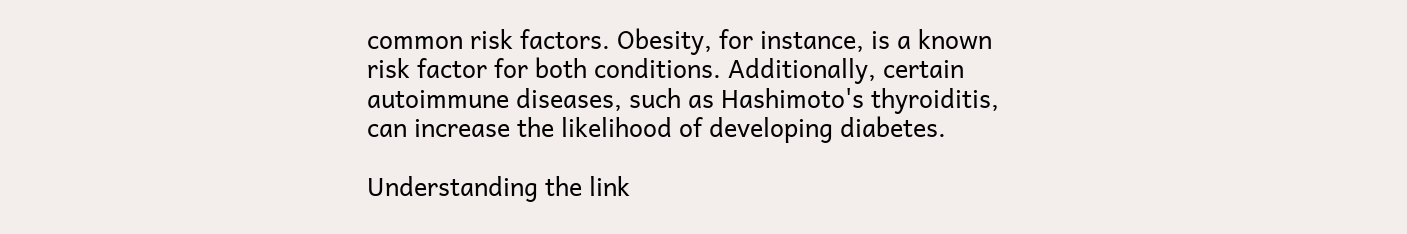common risk factors. Obesity, for instance, is a known risk factor for both conditions. Additionally, certain autoimmune diseases, such as Hashimoto's thyroiditis, can increase the likelihood of developing diabetes.

Understanding the link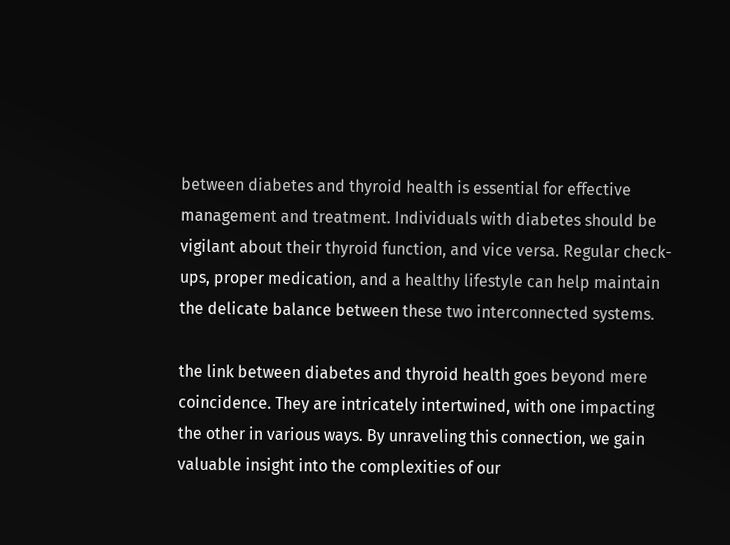between diabetes and thyroid health is essential for effective management and treatment. Individuals with diabetes should be vigilant about their thyroid function, and vice versa. Regular check-ups, proper medication, and a healthy lifestyle can help maintain the delicate balance between these two interconnected systems.

the link between diabetes and thyroid health goes beyond mere coincidence. They are intricately intertwined, with one impacting the other in various ways. By unraveling this connection, we gain valuable insight into the complexities of our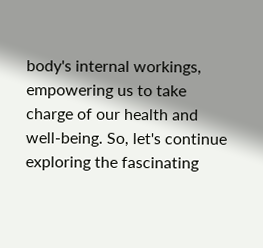body's internal workings, empowering us to take charge of our health and well-being. So, let's continue exploring the fascinating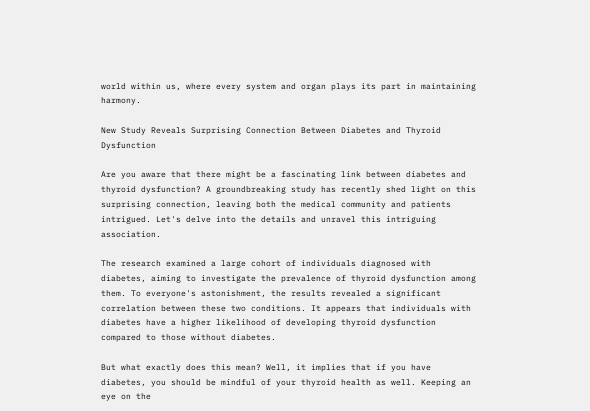world within us, where every system and organ plays its part in maintaining harmony.

New Study Reveals Surprising Connection Between Diabetes and Thyroid Dysfunction

Are you aware that there might be a fascinating link between diabetes and thyroid dysfunction? A groundbreaking study has recently shed light on this surprising connection, leaving both the medical community and patients intrigued. Let's delve into the details and unravel this intriguing association.

The research examined a large cohort of individuals diagnosed with diabetes, aiming to investigate the prevalence of thyroid dysfunction among them. To everyone's astonishment, the results revealed a significant correlation between these two conditions. It appears that individuals with diabetes have a higher likelihood of developing thyroid dysfunction compared to those without diabetes.

But what exactly does this mean? Well, it implies that if you have diabetes, you should be mindful of your thyroid health as well. Keeping an eye on the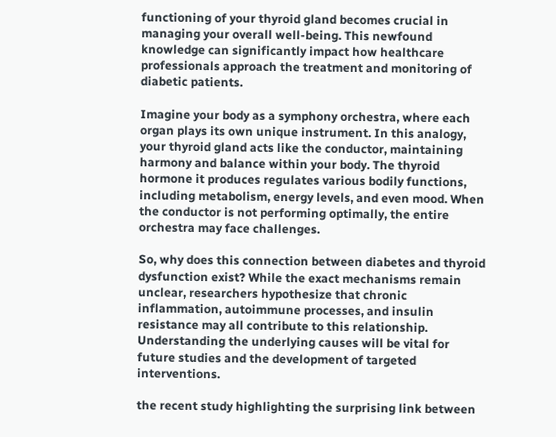functioning of your thyroid gland becomes crucial in managing your overall well-being. This newfound knowledge can significantly impact how healthcare professionals approach the treatment and monitoring of diabetic patients.

Imagine your body as a symphony orchestra, where each organ plays its own unique instrument. In this analogy, your thyroid gland acts like the conductor, maintaining harmony and balance within your body. The thyroid hormone it produces regulates various bodily functions, including metabolism, energy levels, and even mood. When the conductor is not performing optimally, the entire orchestra may face challenges.

So, why does this connection between diabetes and thyroid dysfunction exist? While the exact mechanisms remain unclear, researchers hypothesize that chronic inflammation, autoimmune processes, and insulin resistance may all contribute to this relationship. Understanding the underlying causes will be vital for future studies and the development of targeted interventions.

the recent study highlighting the surprising link between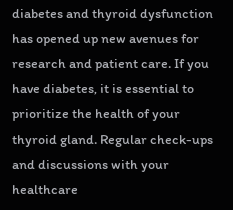diabetes and thyroid dysfunction has opened up new avenues for research and patient care. If you have diabetes, it is essential to prioritize the health of your thyroid gland. Regular check-ups and discussions with your healthcare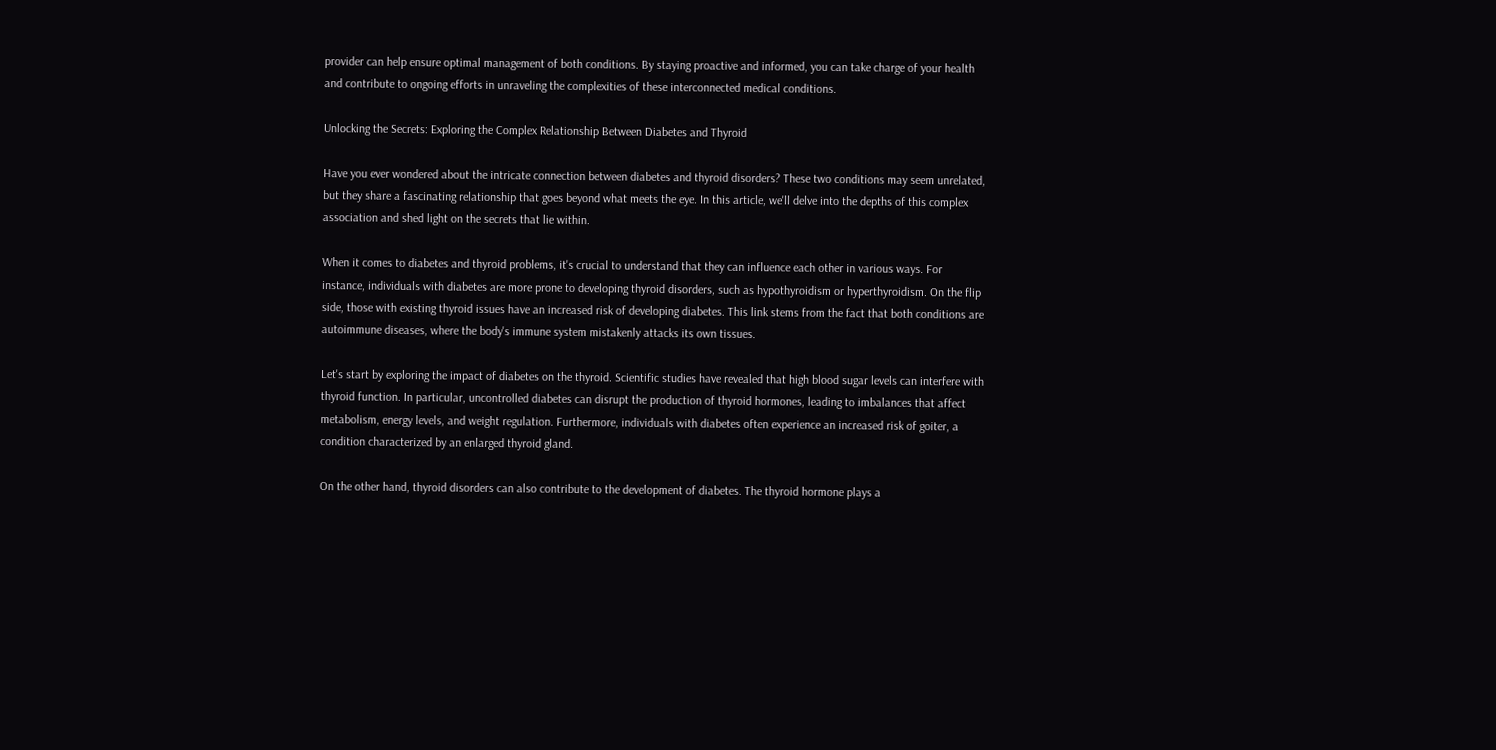provider can help ensure optimal management of both conditions. By staying proactive and informed, you can take charge of your health and contribute to ongoing efforts in unraveling the complexities of these interconnected medical conditions.

Unlocking the Secrets: Exploring the Complex Relationship Between Diabetes and Thyroid

Have you ever wondered about the intricate connection between diabetes and thyroid disorders? These two conditions may seem unrelated, but they share a fascinating relationship that goes beyond what meets the eye. In this article, we'll delve into the depths of this complex association and shed light on the secrets that lie within.

When it comes to diabetes and thyroid problems, it's crucial to understand that they can influence each other in various ways. For instance, individuals with diabetes are more prone to developing thyroid disorders, such as hypothyroidism or hyperthyroidism. On the flip side, those with existing thyroid issues have an increased risk of developing diabetes. This link stems from the fact that both conditions are autoimmune diseases, where the body's immune system mistakenly attacks its own tissues.

Let's start by exploring the impact of diabetes on the thyroid. Scientific studies have revealed that high blood sugar levels can interfere with thyroid function. In particular, uncontrolled diabetes can disrupt the production of thyroid hormones, leading to imbalances that affect metabolism, energy levels, and weight regulation. Furthermore, individuals with diabetes often experience an increased risk of goiter, a condition characterized by an enlarged thyroid gland.

On the other hand, thyroid disorders can also contribute to the development of diabetes. The thyroid hormone plays a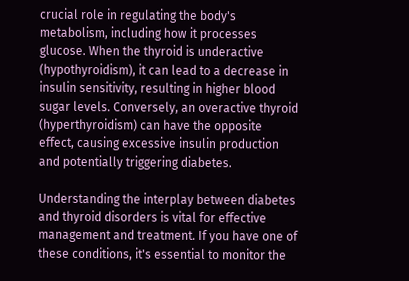crucial role in regulating the body's metabolism, including how it processes glucose. When the thyroid is underactive (hypothyroidism), it can lead to a decrease in insulin sensitivity, resulting in higher blood sugar levels. Conversely, an overactive thyroid (hyperthyroidism) can have the opposite effect, causing excessive insulin production and potentially triggering diabetes.

Understanding the interplay between diabetes and thyroid disorders is vital for effective management and treatment. If you have one of these conditions, it's essential to monitor the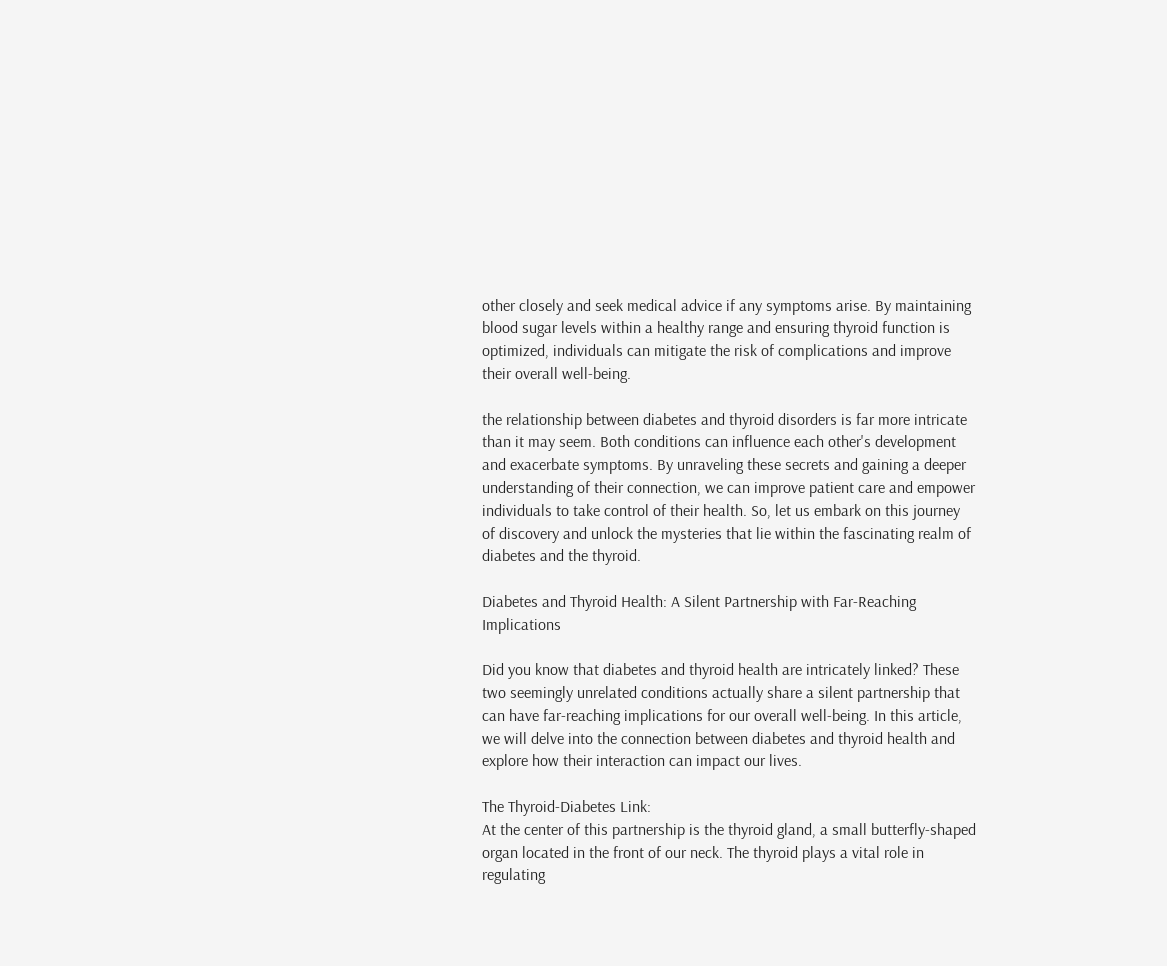other closely and seek medical advice if any symptoms arise. By maintaining blood sugar levels within a healthy range and ensuring thyroid function is optimized, individuals can mitigate the risk of complications and improve their overall well-being.

the relationship between diabetes and thyroid disorders is far more intricate than it may seem. Both conditions can influence each other's development and exacerbate symptoms. By unraveling these secrets and gaining a deeper understanding of their connection, we can improve patient care and empower individuals to take control of their health. So, let us embark on this journey of discovery and unlock the mysteries that lie within the fascinating realm of diabetes and the thyroid.

Diabetes and Thyroid Health: A Silent Partnership with Far-Reaching Implications

Did you know that diabetes and thyroid health are intricately linked? These two seemingly unrelated conditions actually share a silent partnership that can have far-reaching implications for our overall well-being. In this article, we will delve into the connection between diabetes and thyroid health and explore how their interaction can impact our lives.

The Thyroid-Diabetes Link:
At the center of this partnership is the thyroid gland, a small butterfly-shaped organ located in the front of our neck. The thyroid plays a vital role in regulating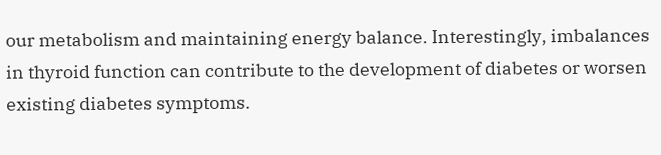our metabolism and maintaining energy balance. Interestingly, imbalances in thyroid function can contribute to the development of diabetes or worsen existing diabetes symptoms.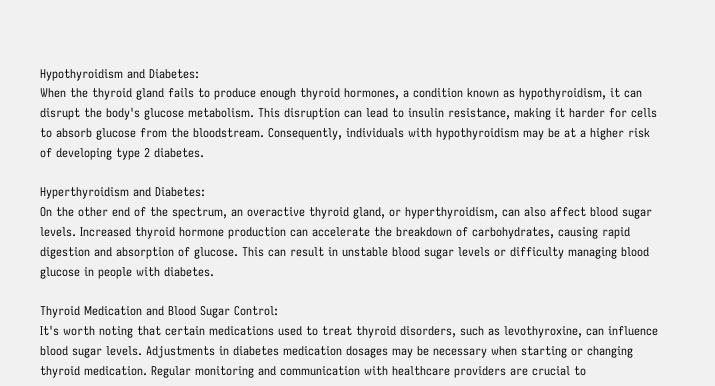Hypothyroidism and Diabetes:
When the thyroid gland fails to produce enough thyroid hormones, a condition known as hypothyroidism, it can disrupt the body's glucose metabolism. This disruption can lead to insulin resistance, making it harder for cells to absorb glucose from the bloodstream. Consequently, individuals with hypothyroidism may be at a higher risk of developing type 2 diabetes.

Hyperthyroidism and Diabetes:
On the other end of the spectrum, an overactive thyroid gland, or hyperthyroidism, can also affect blood sugar levels. Increased thyroid hormone production can accelerate the breakdown of carbohydrates, causing rapid digestion and absorption of glucose. This can result in unstable blood sugar levels or difficulty managing blood glucose in people with diabetes.

Thyroid Medication and Blood Sugar Control:
It's worth noting that certain medications used to treat thyroid disorders, such as levothyroxine, can influence blood sugar levels. Adjustments in diabetes medication dosages may be necessary when starting or changing thyroid medication. Regular monitoring and communication with healthcare providers are crucial to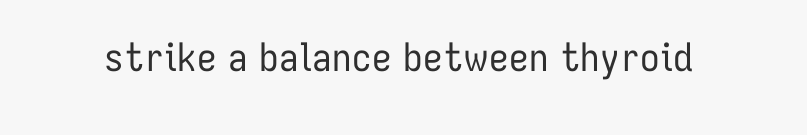strike a balance between thyroid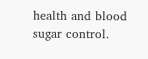health and blood sugar control.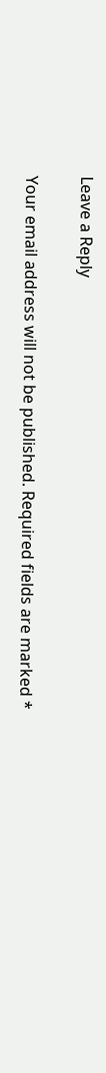Leave a Reply

Your email address will not be published. Required fields are marked *